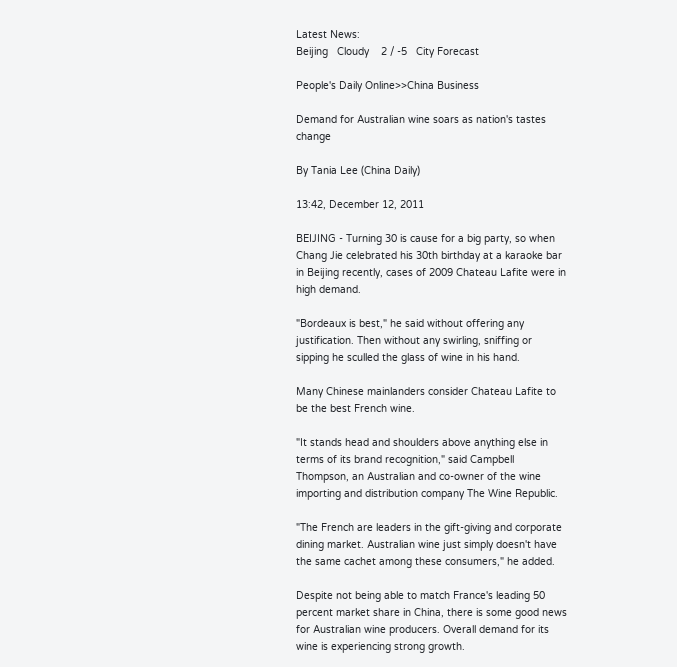Latest News:
Beijing   Cloudy    2 / -5   City Forecast

People's Daily Online>>China Business

Demand for Australian wine soars as nation's tastes change

By Tania Lee (China Daily)

13:42, December 12, 2011

BEIJING - Turning 30 is cause for a big party, so when Chang Jie celebrated his 30th birthday at a karaoke bar in Beijing recently, cases of 2009 Chateau Lafite were in high demand.

"Bordeaux is best," he said without offering any justification. Then without any swirling, sniffing or sipping he sculled the glass of wine in his hand.

Many Chinese mainlanders consider Chateau Lafite to be the best French wine.

"It stands head and shoulders above anything else in terms of its brand recognition," said Campbell Thompson, an Australian and co-owner of the wine importing and distribution company The Wine Republic.

"The French are leaders in the gift-giving and corporate dining market. Australian wine just simply doesn't have the same cachet among these consumers," he added.

Despite not being able to match France's leading 50 percent market share in China, there is some good news for Australian wine producers. Overall demand for its wine is experiencing strong growth.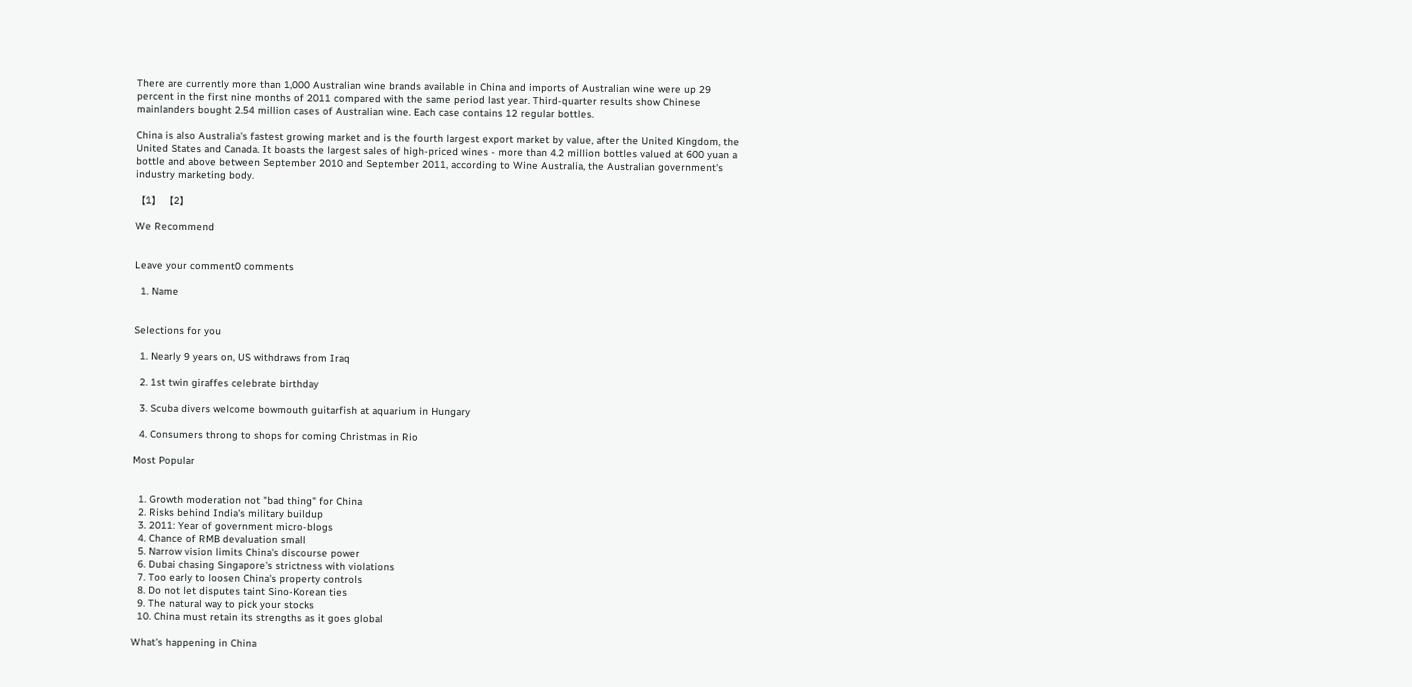There are currently more than 1,000 Australian wine brands available in China and imports of Australian wine were up 29 percent in the first nine months of 2011 compared with the same period last year. Third-quarter results show Chinese mainlanders bought 2.54 million cases of Australian wine. Each case contains 12 regular bottles.

China is also Australia's fastest growing market and is the fourth largest export market by value, after the United Kingdom, the United States and Canada. It boasts the largest sales of high-priced wines - more than 4.2 million bottles valued at 600 yuan a bottle and above between September 2010 and September 2011, according to Wine Australia, the Australian government's industry marketing body.

【1】 【2】

We Recommend


Leave your comment0 comments

  1. Name


Selections for you

  1. Nearly 9 years on, US withdraws from Iraq

  2. 1st twin giraffes celebrate birthday

  3. Scuba divers welcome bowmouth guitarfish at aquarium in Hungary

  4. Consumers throng to shops for coming Christmas in Rio

Most Popular


  1. Growth moderation not "bad thing" for China
  2. Risks behind India's military buildup
  3. 2011: Year of government micro-blogs
  4. Chance of RMB devaluation small
  5. Narrow vision limits China's discourse power
  6. Dubai chasing Singapore's strictness with violations
  7. Too early to loosen China's property controls
  8. Do not let disputes taint Sino-Korean ties
  9. The natural way to pick your stocks
  10. China must retain its strengths as it goes global

What's happening in China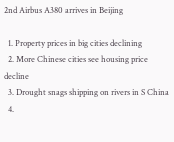2nd Airbus A380 arrives in Beijing

  1. Property prices in big cities declining
  2. More Chinese cities see housing price decline
  3. Drought snags shipping on rivers in S China
  4.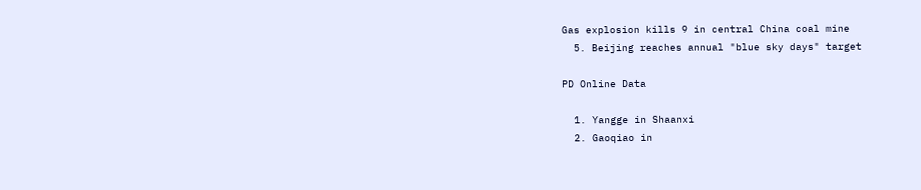Gas explosion kills 9 in central China coal mine
  5. Beijing reaches annual "blue sky days" target

PD Online Data

  1. Yangge in Shaanxi
  2. Gaoqiao in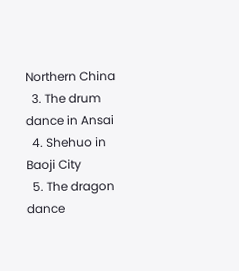Northern China
  3. The drum dance in Ansai
  4. Shehuo in Baoji City
  5. The dragon dance